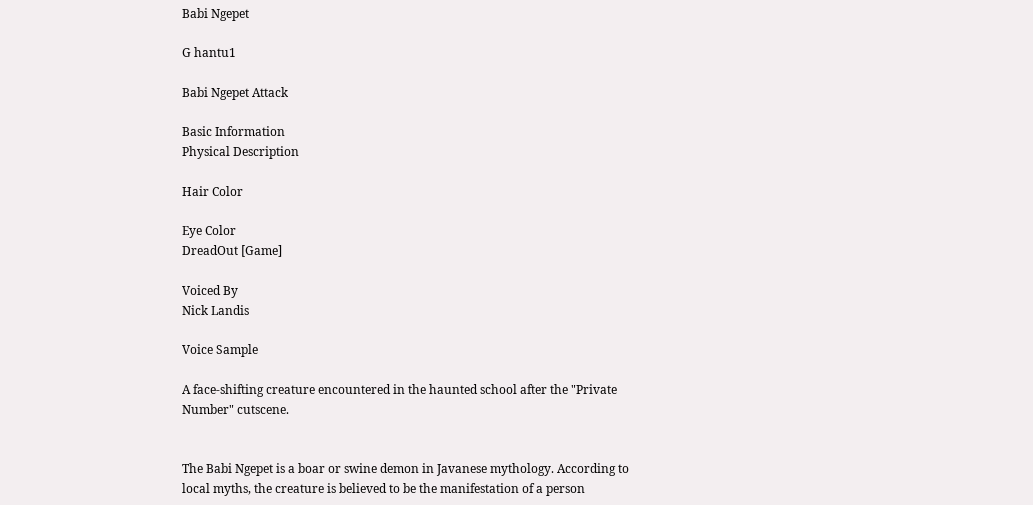Babi Ngepet

G hantu1

Babi Ngepet Attack

Basic Information
Physical Description

Hair Color

Eye Color
DreadOut [Game]

Voiced By
Nick Landis

Voice Sample

A face-shifting creature encountered in the haunted school after the "Private Number" cutscene.


The Babi Ngepet is a boar or swine demon in Javanese mythology. According to local myths, the creature is believed to be the manifestation of a person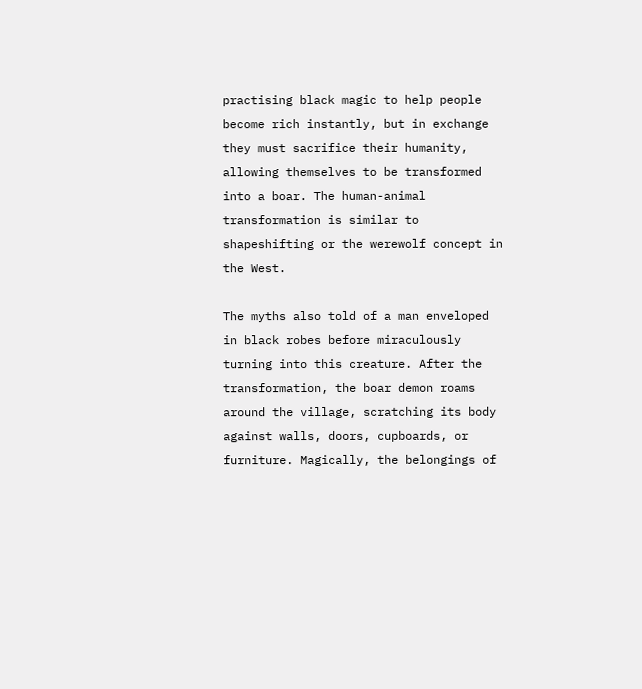practising black magic to help people become rich instantly, but in exchange they must sacrifice their humanity, allowing themselves to be transformed into a boar. The human-animal transformation is similar to shapeshifting or the werewolf concept in the West.

The myths also told of a man enveloped in black robes before miraculously turning into this creature. After the transformation, the boar demon roams around the village, scratching its body against walls, doors, cupboards, or furniture. Magically, the belongings of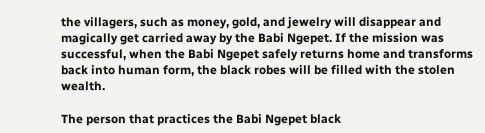the villagers, such as money, gold, and jewelry will disappear and magically get carried away by the Babi Ngepet. If the mission was successful, when the Babi Ngepet safely returns home and transforms back into human form, the black robes will be filled with the stolen wealth.

The person that practices the Babi Ngepet black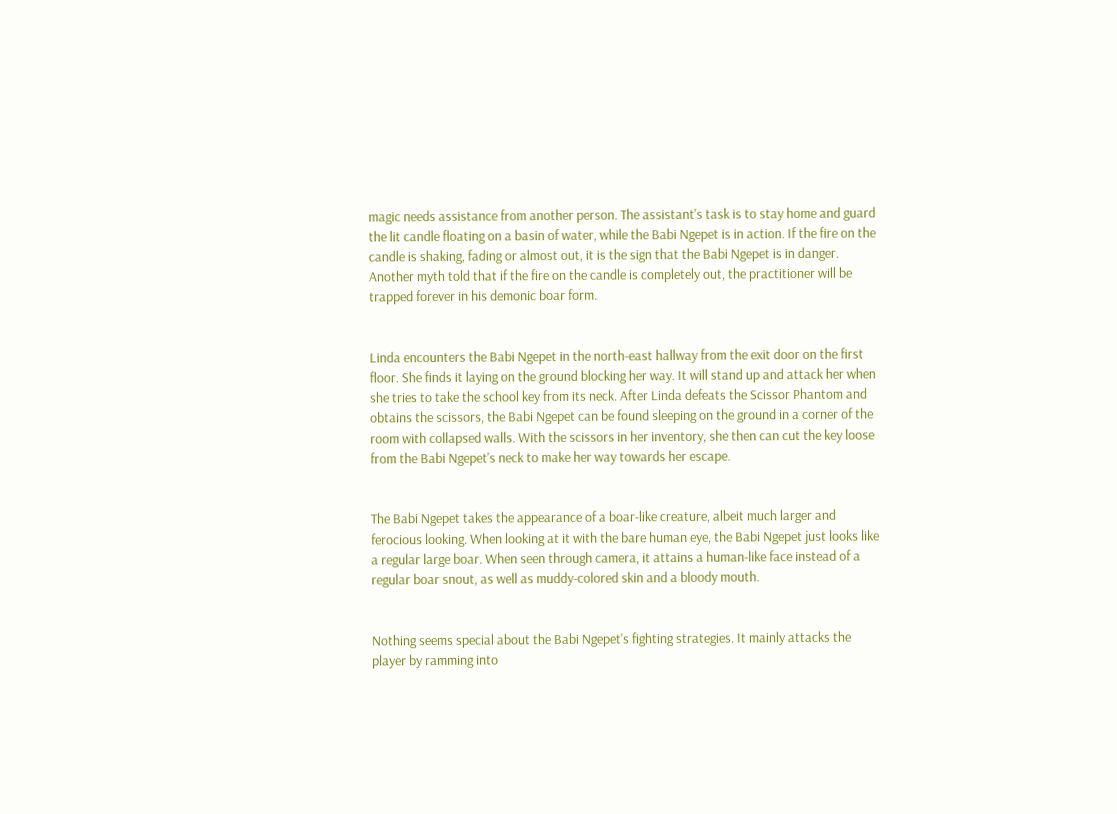magic needs assistance from another person. The assistant's task is to stay home and guard the lit candle floating on a basin of water, while the Babi Ngepet is in action. If the fire on the candle is shaking, fading or almost out, it is the sign that the Babi Ngepet is in danger. Another myth told that if the fire on the candle is completely out, the practitioner will be trapped forever in his demonic boar form.


Linda encounters the Babi Ngepet in the north-east hallway from the exit door on the first floor. She finds it laying on the ground blocking her way. It will stand up and attack her when she tries to take the school key from its neck. After Linda defeats the Scissor Phantom and obtains the scissors, the Babi Ngepet can be found sleeping on the ground in a corner of the room with collapsed walls. With the scissors in her inventory, she then can cut the key loose from the Babi Ngepet's neck to make her way towards her escape.


The Babi Ngepet takes the appearance of a boar-like creature, albeit much larger and ferocious looking. When looking at it with the bare human eye, the Babi Ngepet just looks like a regular large boar. When seen through camera, it attains a human-like face instead of a regular boar snout, as well as muddy-colored skin and a bloody mouth.


Nothing seems special about the Babi Ngepet's fighting strategies. It mainly attacks the player by ramming into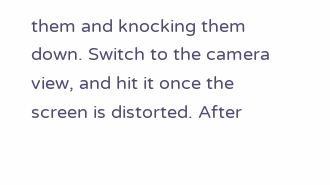them and knocking them down. Switch to the camera view, and hit it once the screen is distorted. After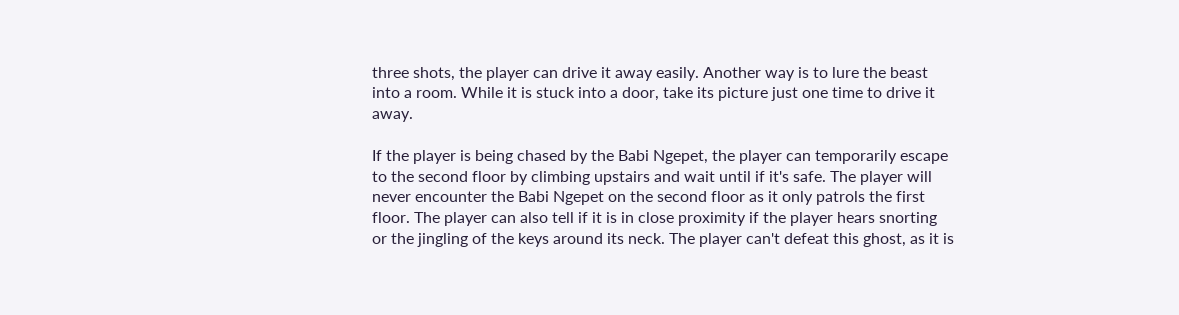three shots, the player can drive it away easily. Another way is to lure the beast into a room. While it is stuck into a door, take its picture just one time to drive it away.

If the player is being chased by the Babi Ngepet, the player can temporarily escape to the second floor by climbing upstairs and wait until if it's safe. The player will never encounter the Babi Ngepet on the second floor as it only patrols the first floor. The player can also tell if it is in close proximity if the player hears snorting or the jingling of the keys around its neck. The player can't defeat this ghost, as it is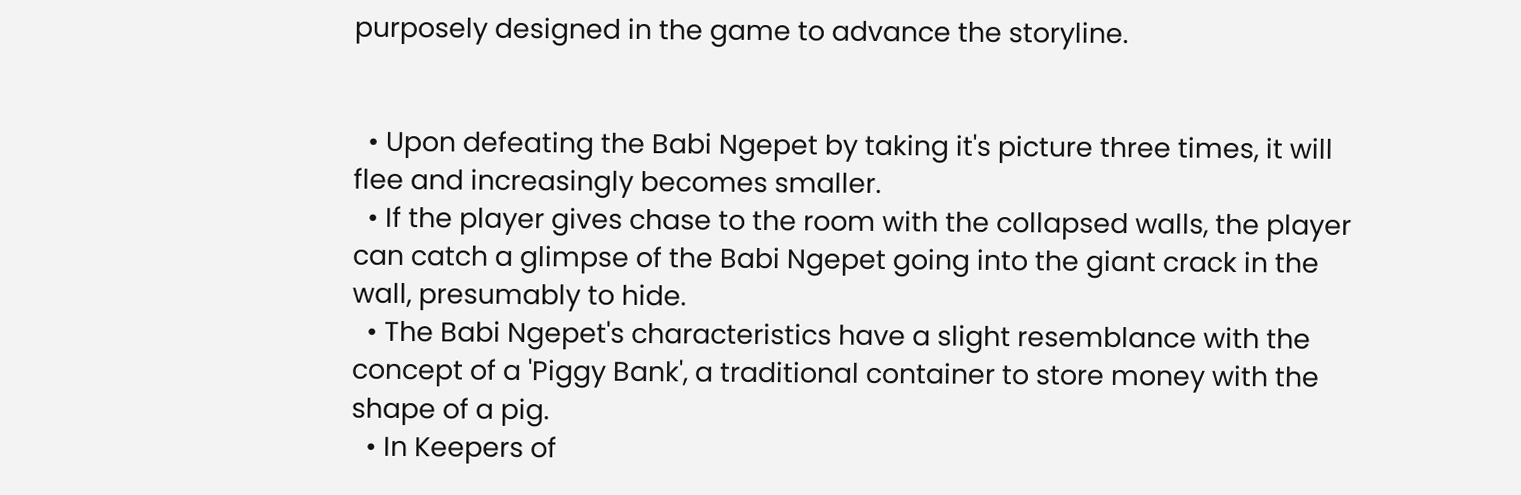purposely designed in the game to advance the storyline.


  • Upon defeating the Babi Ngepet by taking it's picture three times, it will flee and increasingly becomes smaller.
  • If the player gives chase to the room with the collapsed walls, the player can catch a glimpse of the Babi Ngepet going into the giant crack in the wall, presumably to hide.
  • The Babi Ngepet's characteristics have a slight resemblance with the concept of a 'Piggy Bank', a traditional container to store money with the shape of a pig.
  • In Keepers of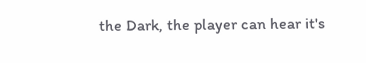the Dark, the player can hear it's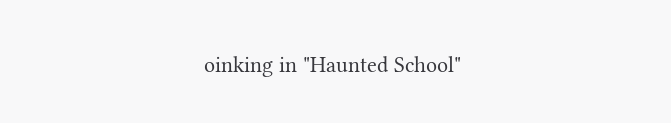oinking in "Haunted School"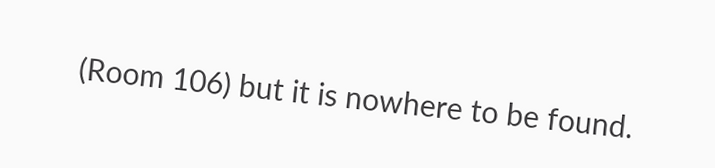(Room 106) but it is nowhere to be found.